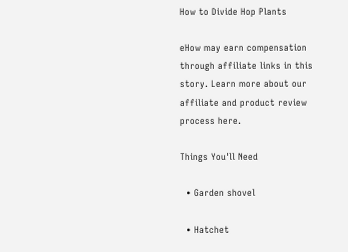How to Divide Hop Plants

eHow may earn compensation through affiliate links in this story. Learn more about our affiliate and product review process here.

Things You'll Need

  • Garden shovel

  • Hatchet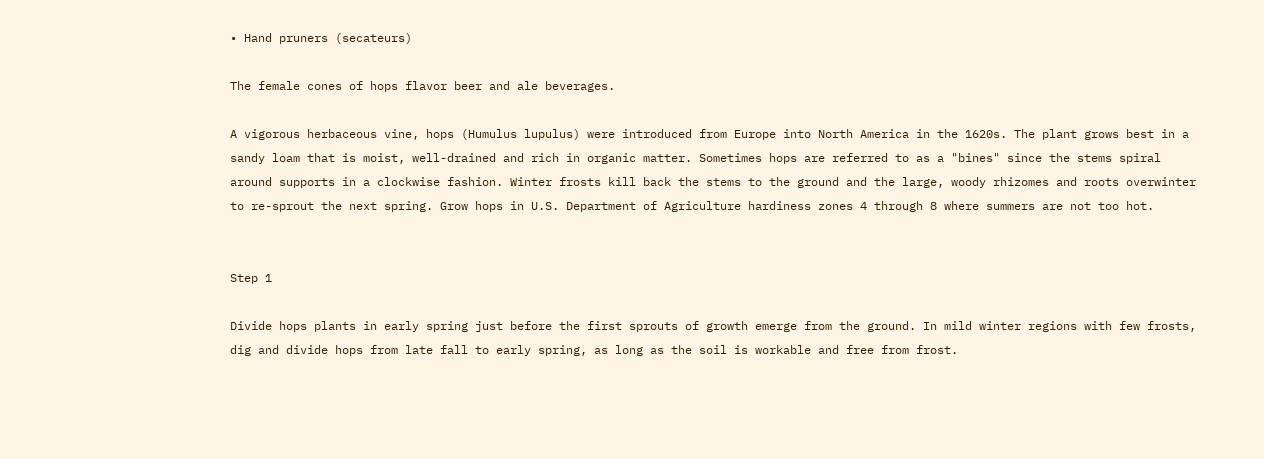• Hand pruners (secateurs)

The female cones of hops flavor beer and ale beverages.

A vigorous herbaceous vine, hops (Humulus lupulus) were introduced from Europe into North America in the 1620s. The plant grows best in a sandy loam that is moist, well-drained and rich in organic matter. Sometimes hops are referred to as a "bines" since the stems spiral around supports in a clockwise fashion. Winter frosts kill back the stems to the ground and the large, woody rhizomes and roots overwinter to re-sprout the next spring. Grow hops in U.S. Department of Agriculture hardiness zones 4 through 8 where summers are not too hot.


Step 1

Divide hops plants in early spring just before the first sprouts of growth emerge from the ground. In mild winter regions with few frosts, dig and divide hops from late fall to early spring, as long as the soil is workable and free from frost.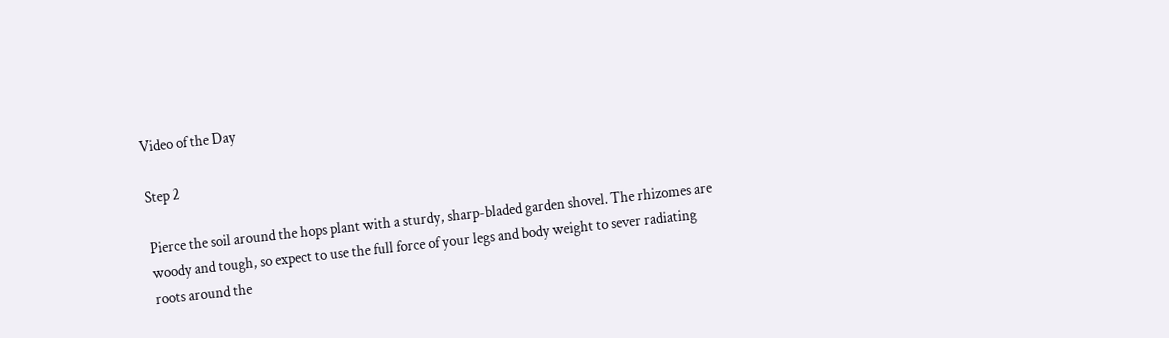Video of the Day

Step 2

Pierce the soil around the hops plant with a sturdy, sharp-bladed garden shovel. The rhizomes are woody and tough, so expect to use the full force of your legs and body weight to sever radiating roots around the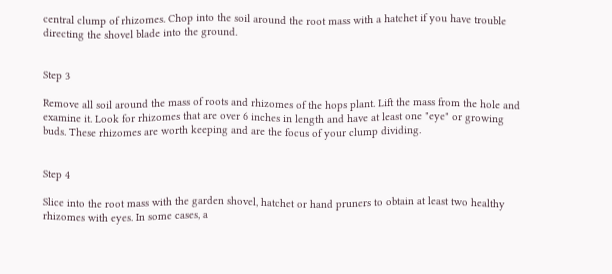central clump of rhizomes. Chop into the soil around the root mass with a hatchet if you have trouble directing the shovel blade into the ground.


Step 3

Remove all soil around the mass of roots and rhizomes of the hops plant. Lift the mass from the hole and examine it. Look for rhizomes that are over 6 inches in length and have at least one "eye" or growing buds. These rhizomes are worth keeping and are the focus of your clump dividing.


Step 4

Slice into the root mass with the garden shovel, hatchet or hand pruners to obtain at least two healthy rhizomes with eyes. In some cases, a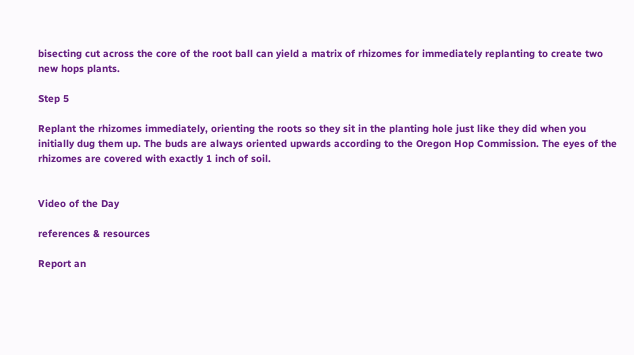bisecting cut across the core of the root ball can yield a matrix of rhizomes for immediately replanting to create two new hops plants.

Step 5

Replant the rhizomes immediately, orienting the roots so they sit in the planting hole just like they did when you initially dug them up. The buds are always oriented upwards according to the Oregon Hop Commission. The eyes of the rhizomes are covered with exactly 1 inch of soil.


Video of the Day

references & resources

Report an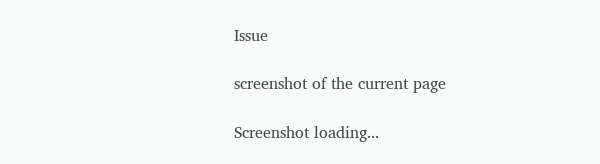Issue

screenshot of the current page

Screenshot loading...